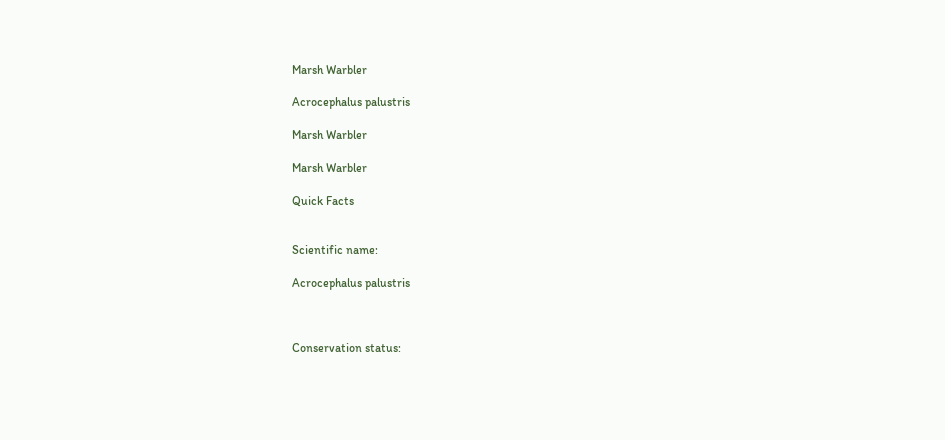Marsh Warbler

Acrocephalus palustris

Marsh Warbler

Marsh Warbler

Quick Facts


Scientific name:

Acrocephalus palustris



Conservation status: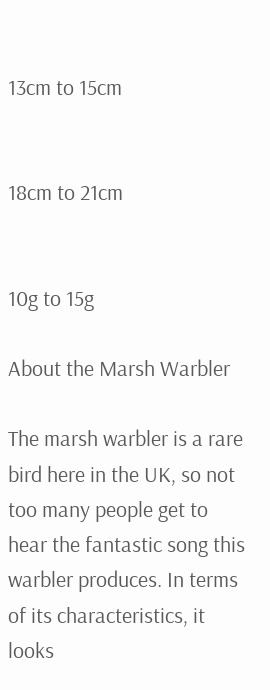13cm to 15cm


18cm to 21cm


10g to 15g

About the Marsh Warbler

The marsh warbler is a rare bird here in the UK, so not too many people get to hear the fantastic song this warbler produces. In terms of its characteristics, it looks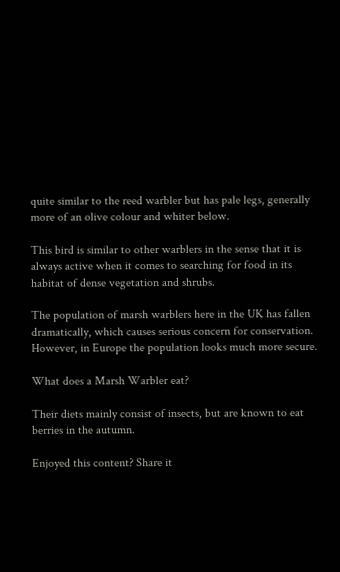quite similar to the reed warbler but has pale legs, generally more of an olive colour and whiter below.

This bird is similar to other warblers in the sense that it is always active when it comes to searching for food in its habitat of dense vegetation and shrubs.

The population of marsh warblers here in the UK has fallen dramatically, which causes serious concern for conservation. However, in Europe the population looks much more secure.

What does a Marsh Warbler eat?

Their diets mainly consist of insects, but are known to eat berries in the autumn.

Enjoyed this content? Share it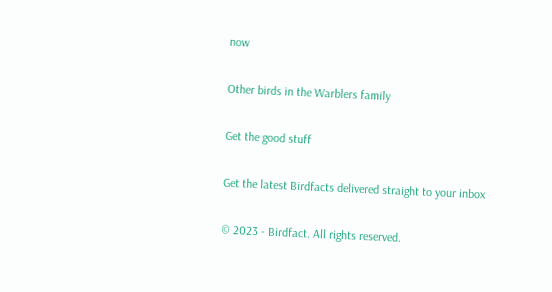now

Other birds in the Warblers family

Get the good stuff

Get the latest Birdfacts delivered straight to your inbox

© 2023 - Birdfact. All rights reserved.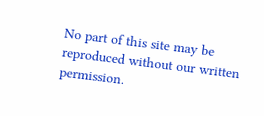No part of this site may be reproduced without our written permission.